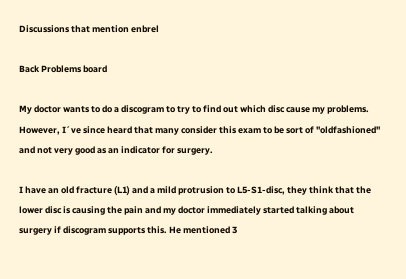Discussions that mention enbrel

Back Problems board

My doctor wants to do a discogram to try to find out which disc cause my problems. However, I´ve since heard that many consider this exam to be sort of "oldfashioned" and not very good as an indicator for surgery.

I have an old fracture (L1) and a mild protrusion to L5-S1-disc, they think that the lower disc is causing the pain and my doctor immediately started talking about surgery if discogram supports this. He mentioned 3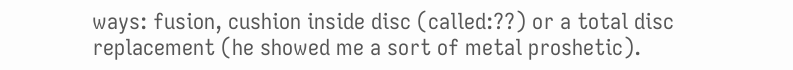ways: fusion, cushion inside disc (called:??) or a total disc replacement (he showed me a sort of metal proshetic).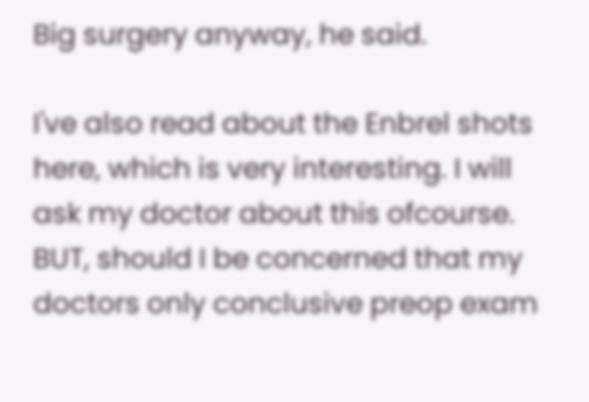Big surgery anyway, he said.

I've also read about the Enbrel shots here, which is very interesting. I will ask my doctor about this ofcourse.
BUT, should I be concerned that my doctors only conclusive preop exam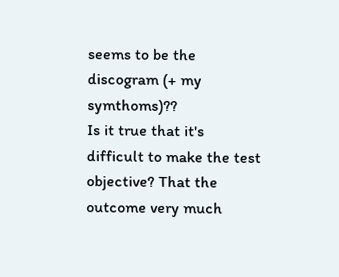seems to be the discogram (+ my symthoms)??
Is it true that it's difficult to make the test objective? That the outcome very much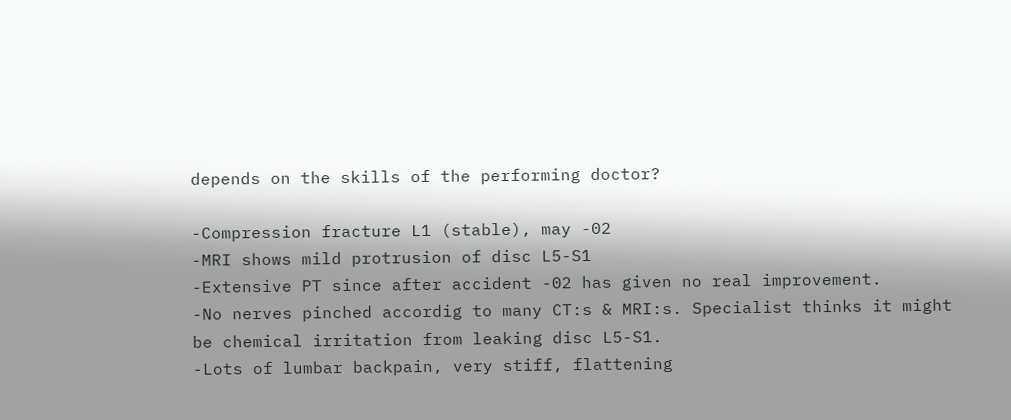depends on the skills of the performing doctor?

-Compression fracture L1 (stable), may -02
-MRI shows mild protrusion of disc L5-S1
-Extensive PT since after accident -02 has given no real improvement.
-No nerves pinched accordig to many CT:s & MRI:s. Specialist thinks it might
be chemical irritation from leaking disc L5-S1.
-Lots of lumbar backpain, very stiff, flattening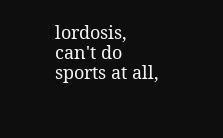lordosis, can't do sports at all,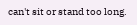can't sit or stand too long.